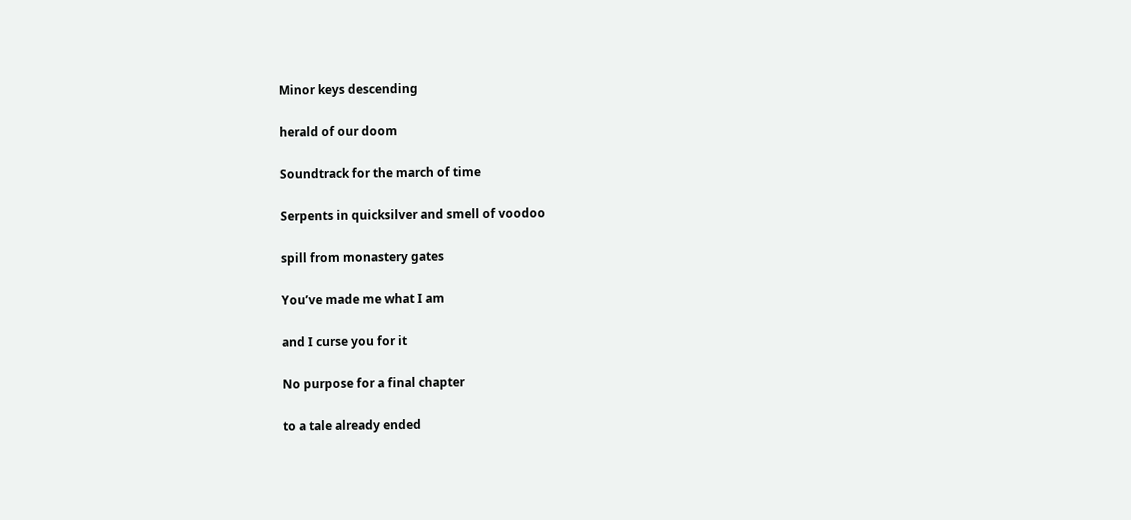Minor keys descending

herald of our doom

Soundtrack for the march of time

Serpents in quicksilver and smell of voodoo

spill from monastery gates

You’ve made me what I am

and I curse you for it

No purpose for a final chapter

to a tale already ended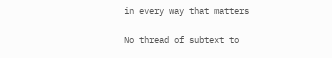in every way that matters

No thread of subtext to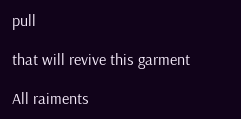pull

that will revive this garment

All raiments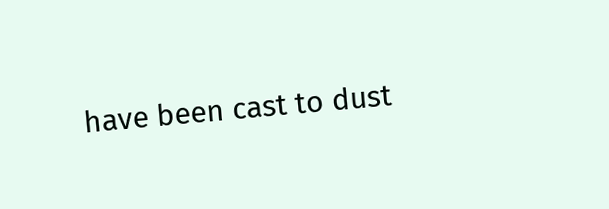have been cast to dust